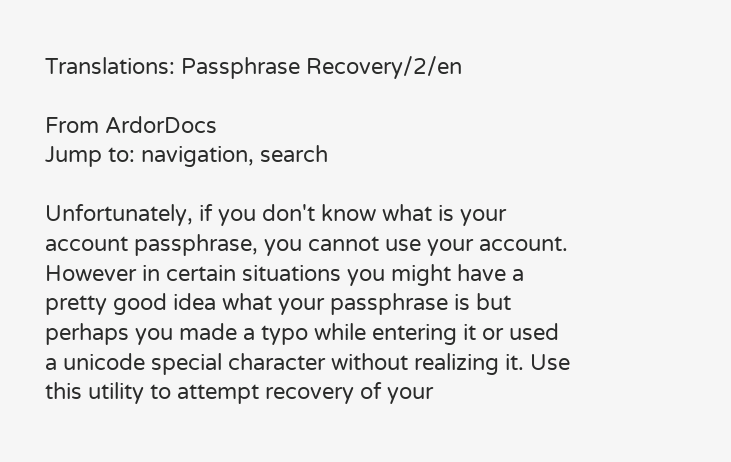Translations: Passphrase Recovery/2/en

From ArdorDocs
Jump to: navigation, search

Unfortunately, if you don't know what is your account passphrase, you cannot use your account. However in certain situations you might have a pretty good idea what your passphrase is but perhaps you made a typo while entering it or used a unicode special character without realizing it. Use this utility to attempt recovery of your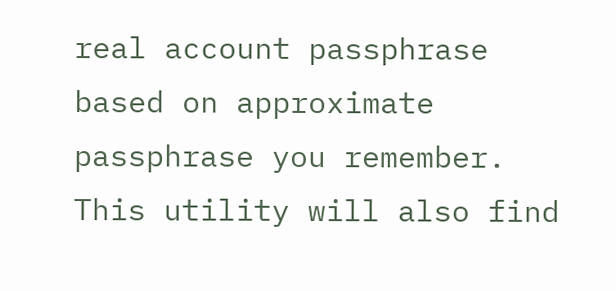real account passphrase based on approximate passphrase you remember. This utility will also find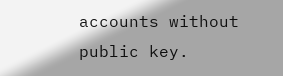accounts without public key.